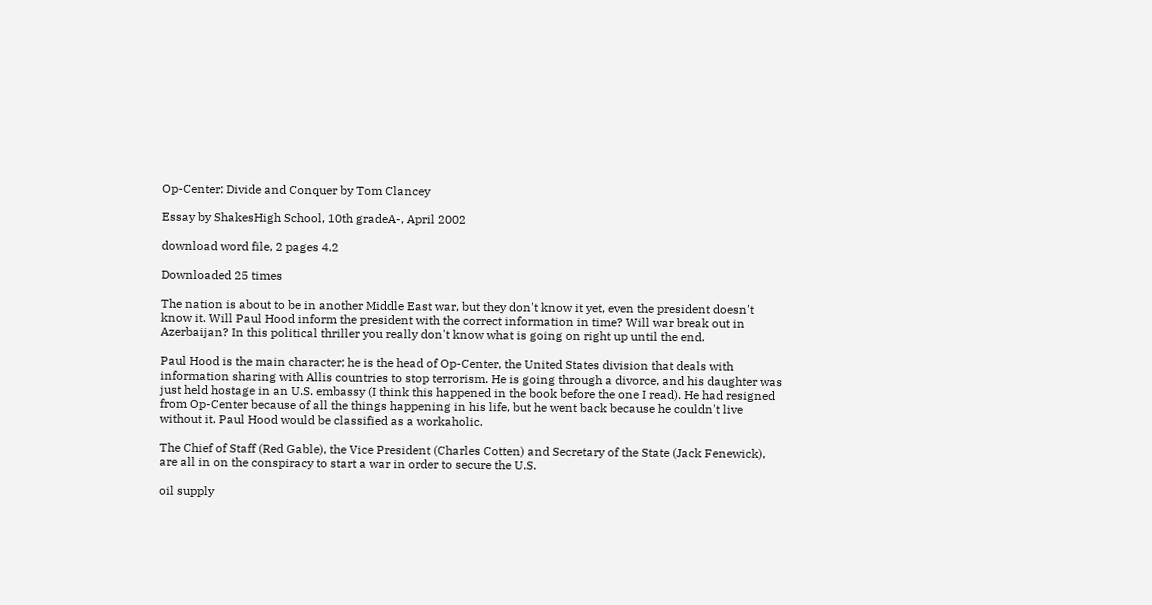Op-Center: Divide and Conquer by Tom Clancey

Essay by ShakesHigh School, 10th gradeA-, April 2002

download word file, 2 pages 4.2

Downloaded 25 times

The nation is about to be in another Middle East war, but they don't know it yet, even the president doesn't know it. Will Paul Hood inform the president with the correct information in time? Will war break out in Azerbaijan? In this political thriller you really don't know what is going on right up until the end.

Paul Hood is the main character; he is the head of Op-Center, the United States division that deals with information sharing with Allis countries to stop terrorism. He is going through a divorce, and his daughter was just held hostage in an U.S. embassy (I think this happened in the book before the one I read). He had resigned from Op-Center because of all the things happening in his life, but he went back because he couldn't live without it. Paul Hood would be classified as a workaholic.

The Chief of Staff (Red Gable), the Vice President (Charles Cotten) and Secretary of the State (Jack Fenewick), are all in on the conspiracy to start a war in order to secure the U.S.

oil supply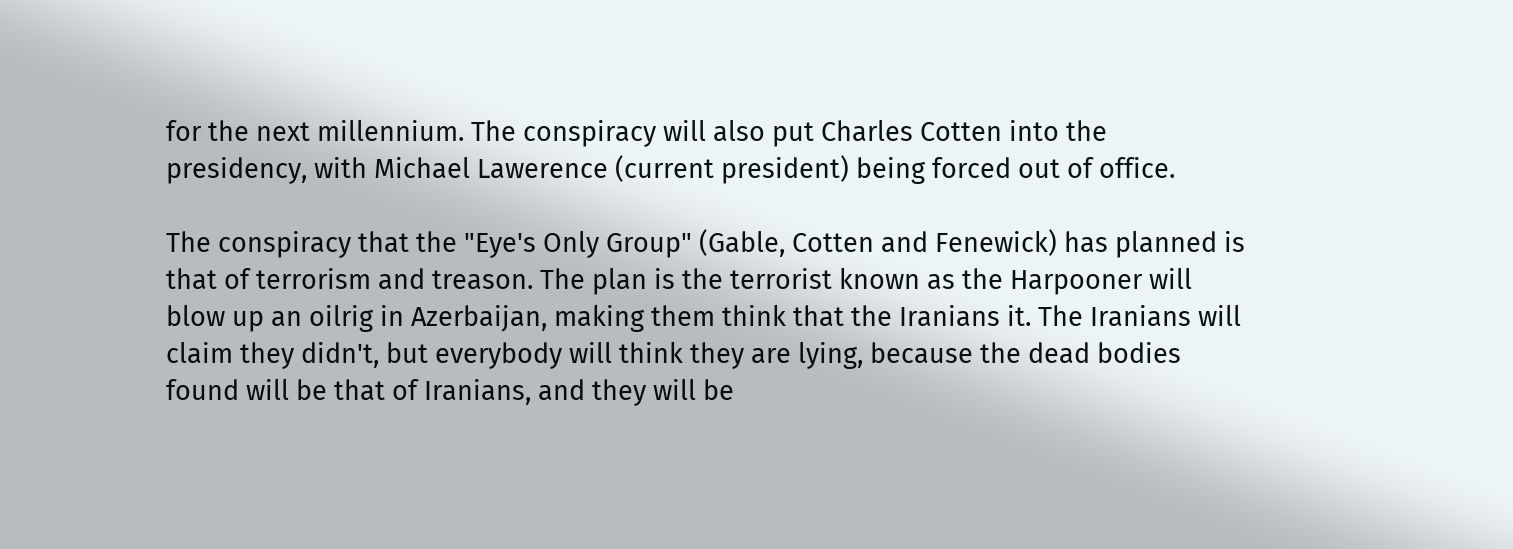for the next millennium. The conspiracy will also put Charles Cotten into the presidency, with Michael Lawerence (current president) being forced out of office.

The conspiracy that the "Eye's Only Group" (Gable, Cotten and Fenewick) has planned is that of terrorism and treason. The plan is the terrorist known as the Harpooner will blow up an oilrig in Azerbaijan, making them think that the Iranians it. The Iranians will claim they didn't, but everybody will think they are lying, because the dead bodies found will be that of Iranians, and they will be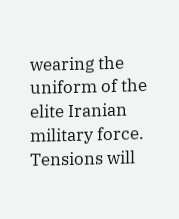wearing the uniform of the elite Iranian military force. Tensions will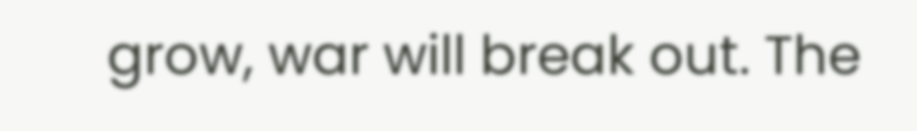grow, war will break out. The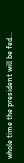whole time the president will be fed...